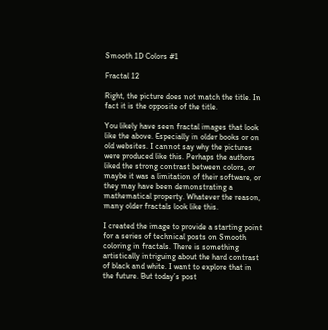Smooth 1D Colors #1

Fractal 12

Right, the picture does not match the title. In fact it is the opposite of the title.

You likely have seen fractal images that look like the above. Especially in older books or on old websites. I cannot say why the pictures were produced like this. Perhaps the authors liked the strong contrast between colors, or maybe it was a limitation of their software, or they may have been demonstrating a mathematical property. Whatever the reason, many older fractals look like this.

I created the image to provide a starting point for a series of technical posts on Smooth coloring in fractals. There is something artistically intriguing about the hard contrast of black and white. I want to explore that in the future. But today’s post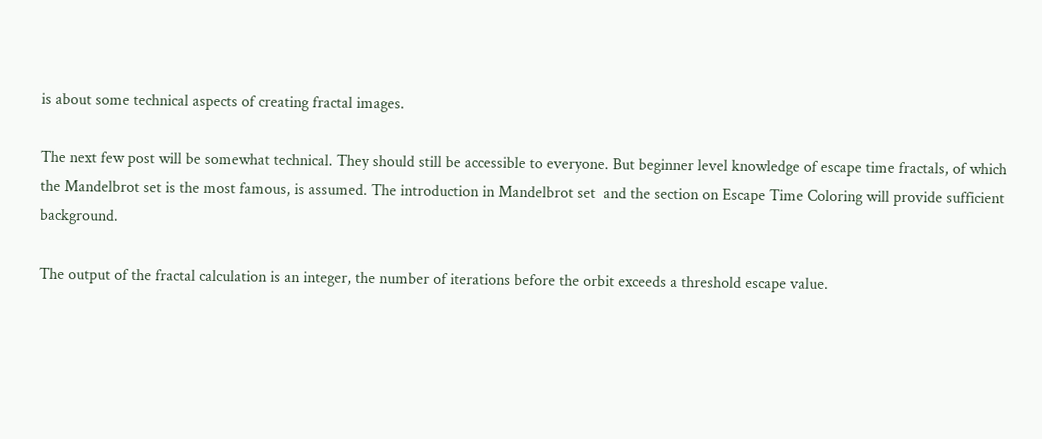is about some technical aspects of creating fractal images.

The next few post will be somewhat technical. They should still be accessible to everyone. But beginner level knowledge of escape time fractals, of which the Mandelbrot set is the most famous, is assumed. The introduction in Mandelbrot set  and the section on Escape Time Coloring will provide sufficient background.

The output of the fractal calculation is an integer, the number of iterations before the orbit exceeds a threshold escape value.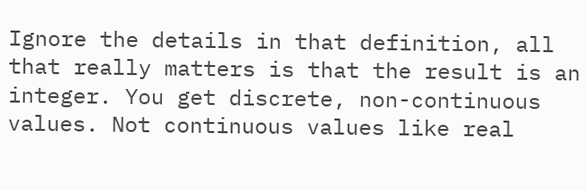Ignore the details in that definition, all that really matters is that the result is an integer. You get discrete, non-continuous values. Not continuous values like real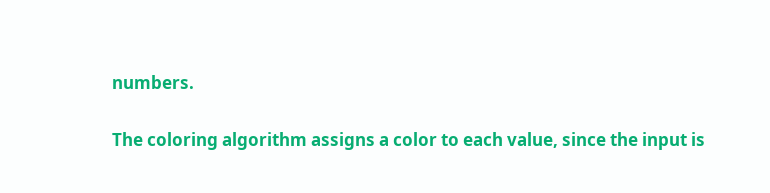numbers.

The coloring algorithm assigns a color to each value, since the input is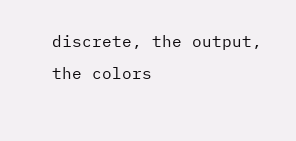discrete, the output, the colors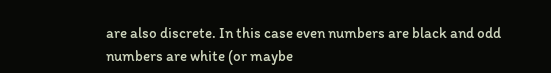are also discrete. In this case even numbers are black and odd numbers are white (or maybe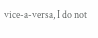vice-a-versa, I do not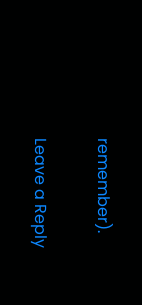remember).

Leave a Reply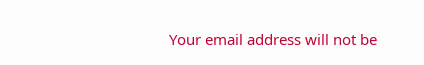Your email address will not be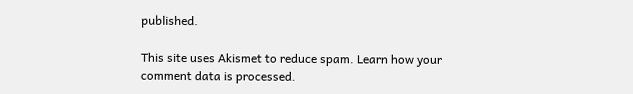published.

This site uses Akismet to reduce spam. Learn how your comment data is processed.